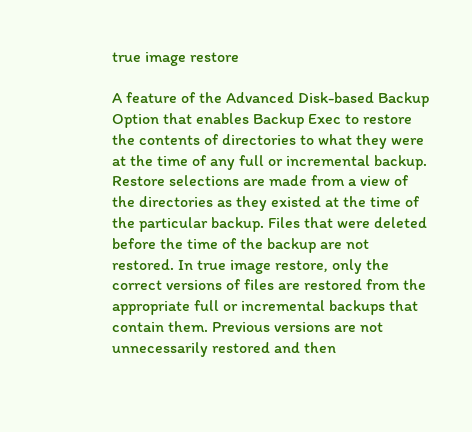true image restore

A feature of the Advanced Disk-based Backup Option that enables Backup Exec to restore the contents of directories to what they were at the time of any full or incremental backup. Restore selections are made from a view of the directories as they existed at the time of the particular backup. Files that were deleted before the time of the backup are not restored. In true image restore, only the correct versions of files are restored from the appropriate full or incremental backups that contain them. Previous versions are not unnecessarily restored and then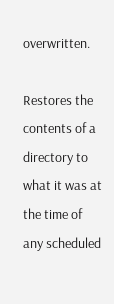overwritten.

Restores the contents of a directory to what it was at the time of any scheduled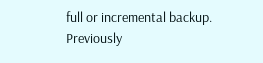full or incremental backup. Previously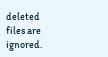deleted files are ignored.